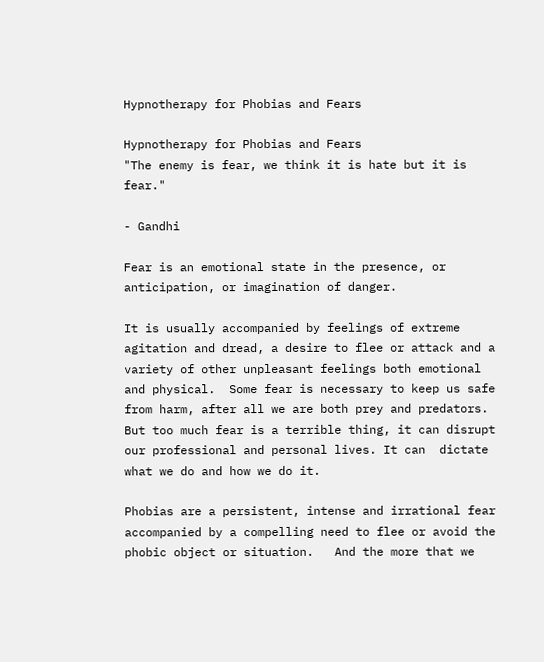Hypnotherapy for Phobias and Fears

Hypnotherapy for Phobias and Fears
"The enemy is fear, we think it is hate but it is fear."

- Gandhi

Fear is an emotional state in the presence, or anticipation, or imagination of danger.

It is usually accompanied by feelings of extreme agitation and dread, a desire to flee or attack and a variety of other unpleasant feelings both emotional and physical.  Some fear is necessary to keep us safe from harm, after all we are both prey and predators.  But too much fear is a terrible thing, it can disrupt our professional and personal lives. It can  dictate what we do and how we do it.

Phobias are a persistent, intense and irrational fear accompanied by a compelling need to flee or avoid the phobic object or situation.   And the more that we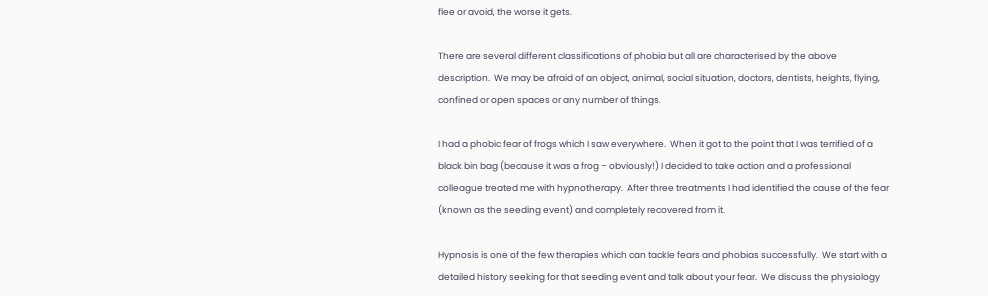flee or avoid, the worse it gets.

There are several different classifications of phobia but all are characterised by the above description.  We may be afraid of an object, animal, social situation, doctors, dentists, heights, flying, confined or open spaces or any number of things.

I had a phobic fear of frogs which I saw everywhere.  When it got to the point that I was terrified of a black bin bag (because it was a frog – obviously!) I decided to take action and a professional colleague treated me with hypnotherapy.  After three treatments I had identified the cause of the fear (known as the seeding event) and completely recovered from it.

Hypnosis is one of the few therapies which can tackle fears and phobias successfully.  We start with a detailed history seeking for that seeding event and talk about your fear.  We discuss the physiology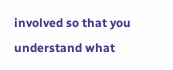involved so that you understand what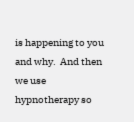is happening to you and why.  And then we use hypnotherapy so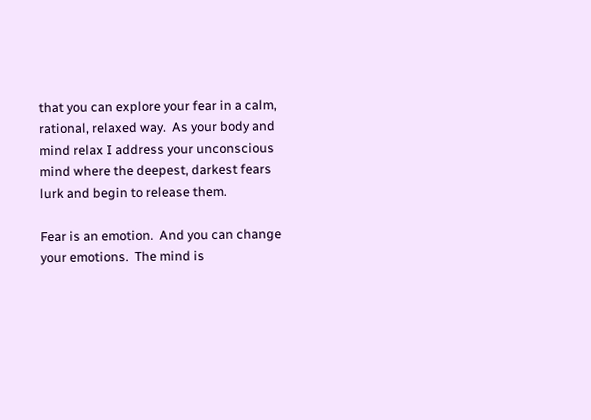that you can explore your fear in a calm, rational, relaxed way.  As your body and mind relax I address your unconscious mind where the deepest, darkest fears lurk and begin to release them.

Fear is an emotion.  And you can change your emotions.  The mind is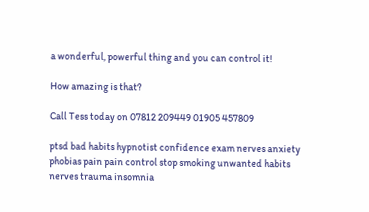a wonderful, powerful thing and you can control it!

How amazing is that?

Call Tess today on 07812 209449 01905 457809

ptsd bad habits hypnotist confidence exam nerves anxiety phobias pain pain control stop smoking unwanted habits nerves trauma insomnia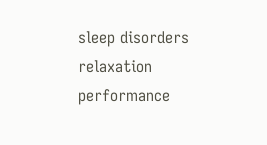sleep disorders relaxation performance